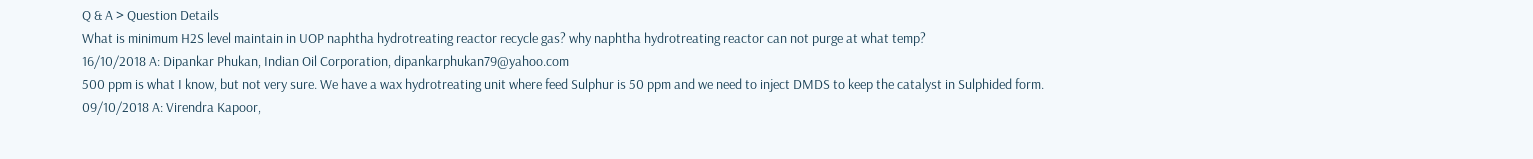Q & A > Question Details
What is minimum H2S level maintain in UOP naphtha hydrotreating reactor recycle gas? why naphtha hydrotreating reactor can not purge at what temp?
16/10/2018 A: Dipankar Phukan, Indian Oil Corporation, dipankarphukan79@yahoo.com
500 ppm is what I know, but not very sure. We have a wax hydrotreating unit where feed Sulphur is 50 ppm and we need to inject DMDS to keep the catalyst in Sulphided form.
09/10/2018 A: Virendra Kapoor,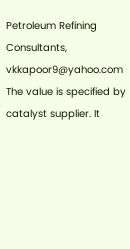Petroleum Refining Consultants, vkkapoor9@yahoo.com
The value is specified by catalyst supplier. It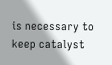is necessary to keep catalyst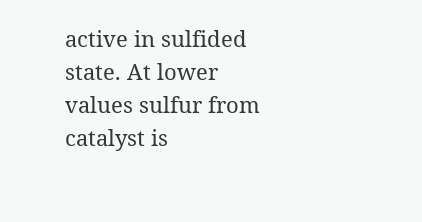active in sulfided state. At lower values sulfur from catalyst is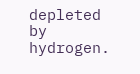depleted by hydrogen.